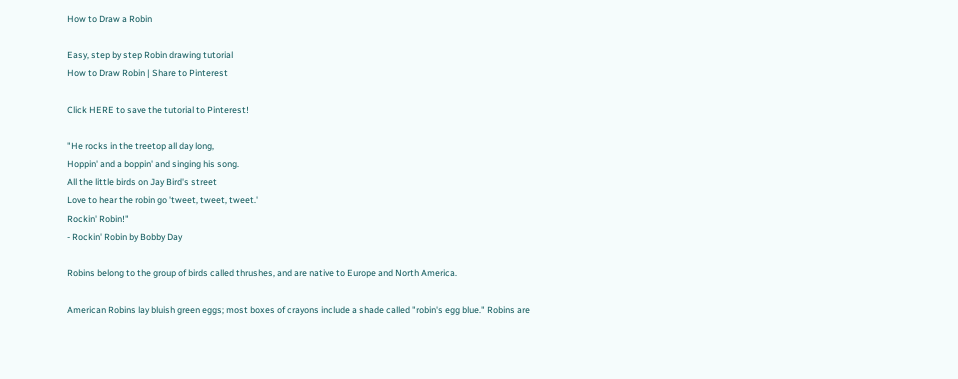How to Draw a Robin

Easy, step by step Robin drawing tutorial
How to Draw Robin | Share to Pinterest

Click HERE to save the tutorial to Pinterest!

"He rocks in the treetop all day long,
Hoppin' and a boppin' and singing his song.
All the little birds on Jay Bird's street
Love to hear the robin go 'tweet, tweet, tweet.'
Rockin' Robin!"
- Rockin' Robin by Bobby Day

Robins belong to the group of birds called thrushes, and are native to Europe and North America.

American Robins lay bluish green eggs; most boxes of crayons include a shade called "robin's egg blue." Robins are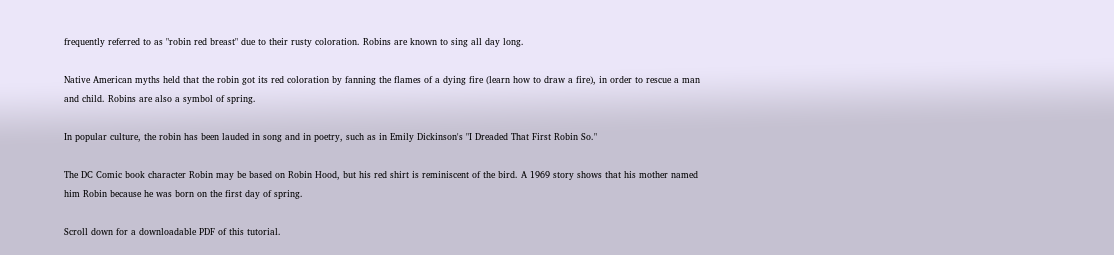frequently referred to as "robin red breast" due to their rusty coloration. Robins are known to sing all day long.

Native American myths held that the robin got its red coloration by fanning the flames of a dying fire (learn how to draw a fire), in order to rescue a man and child. Robins are also a symbol of spring.

In popular culture, the robin has been lauded in song and in poetry, such as in Emily Dickinson's "I Dreaded That First Robin So."

The DC Comic book character Robin may be based on Robin Hood, but his red shirt is reminiscent of the bird. A 1969 story shows that his mother named him Robin because he was born on the first day of spring.

Scroll down for a downloadable PDF of this tutorial.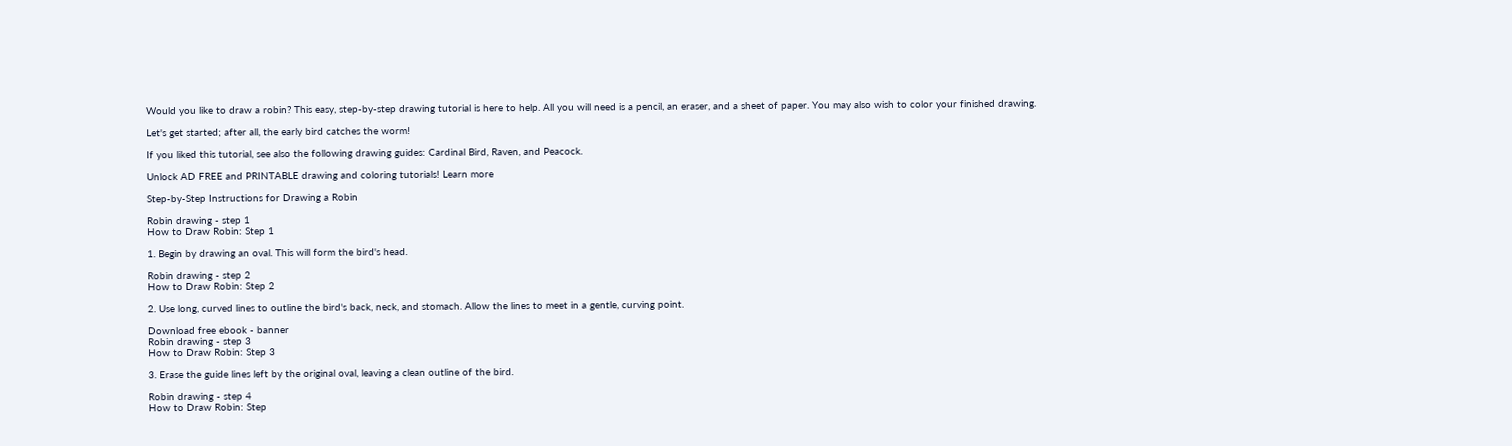Would you like to draw a robin? This easy, step-by-step drawing tutorial is here to help. All you will need is a pencil, an eraser, and a sheet of paper. You may also wish to color your finished drawing.

Let's get started; after all, the early bird catches the worm!

If you liked this tutorial, see also the following drawing guides: Cardinal Bird, Raven, and Peacock.

Unlock AD FREE and PRINTABLE drawing and coloring tutorials! Learn more

Step-by-Step Instructions for Drawing a Robin

Robin drawing - step 1
How to Draw Robin: Step 1

1. Begin by drawing an oval. This will form the bird's head.

Robin drawing - step 2
How to Draw Robin: Step 2

2. Use long, curved lines to outline the bird's back, neck, and stomach. Allow the lines to meet in a gentle, curving point.

Download free ebook - banner
Robin drawing - step 3
How to Draw Robin: Step 3

3. Erase the guide lines left by the original oval, leaving a clean outline of the bird.

Robin drawing - step 4
How to Draw Robin: Step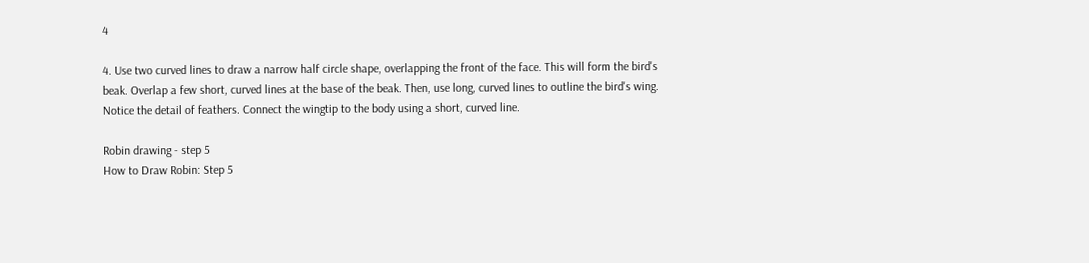4

4. Use two curved lines to draw a narrow half circle shape, overlapping the front of the face. This will form the bird's beak. Overlap a few short, curved lines at the base of the beak. Then, use long, curved lines to outline the bird's wing. Notice the detail of feathers. Connect the wingtip to the body using a short, curved line.

Robin drawing - step 5
How to Draw Robin: Step 5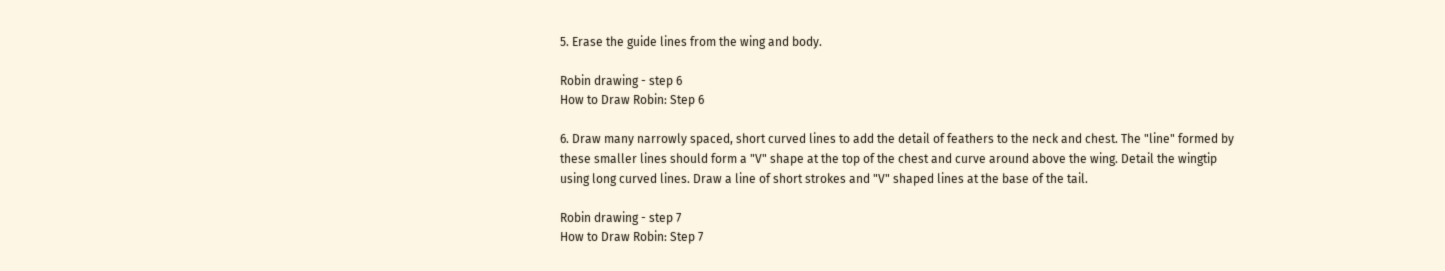5. Erase the guide lines from the wing and body.

Robin drawing - step 6
How to Draw Robin: Step 6

6. Draw many narrowly spaced, short curved lines to add the detail of feathers to the neck and chest. The "line" formed by these smaller lines should form a "V" shape at the top of the chest and curve around above the wing. Detail the wingtip using long curved lines. Draw a line of short strokes and "V" shaped lines at the base of the tail.

Robin drawing - step 7
How to Draw Robin: Step 7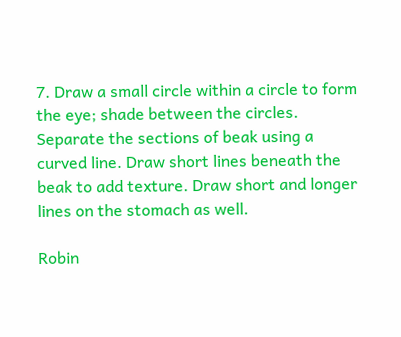7. Draw a small circle within a circle to form the eye; shade between the circles. Separate the sections of beak using a curved line. Draw short lines beneath the beak to add texture. Draw short and longer lines on the stomach as well.

Robin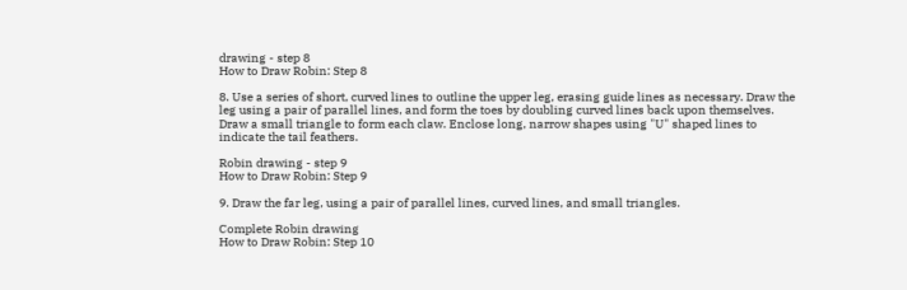drawing - step 8
How to Draw Robin: Step 8

8. Use a series of short, curved lines to outline the upper leg, erasing guide lines as necessary. Draw the leg using a pair of parallel lines, and form the toes by doubling curved lines back upon themselves. Draw a small triangle to form each claw. Enclose long, narrow shapes using "U" shaped lines to indicate the tail feathers.

Robin drawing - step 9
How to Draw Robin: Step 9

9. Draw the far leg, using a pair of parallel lines, curved lines, and small triangles.

Complete Robin drawing
How to Draw Robin: Step 10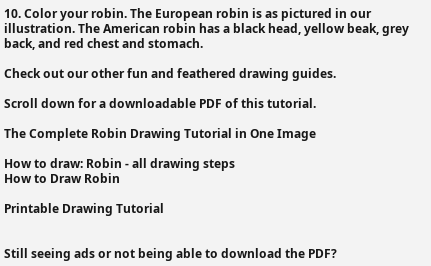10. Color your robin. The European robin is as pictured in our illustration. The American robin has a black head, yellow beak, grey back, and red chest and stomach.

Check out our other fun and feathered drawing guides.

Scroll down for a downloadable PDF of this tutorial.

The Complete Robin Drawing Tutorial in One Image

How to draw: Robin - all drawing steps
How to Draw Robin

Printable Drawing Tutorial


Still seeing ads or not being able to download the PDF?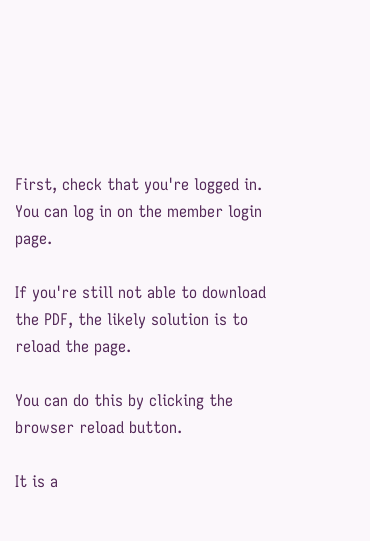First, check that you're logged in. You can log in on the member login page.

If you're still not able to download the PDF, the likely solution is to reload the page.

You can do this by clicking the browser reload button.

It is a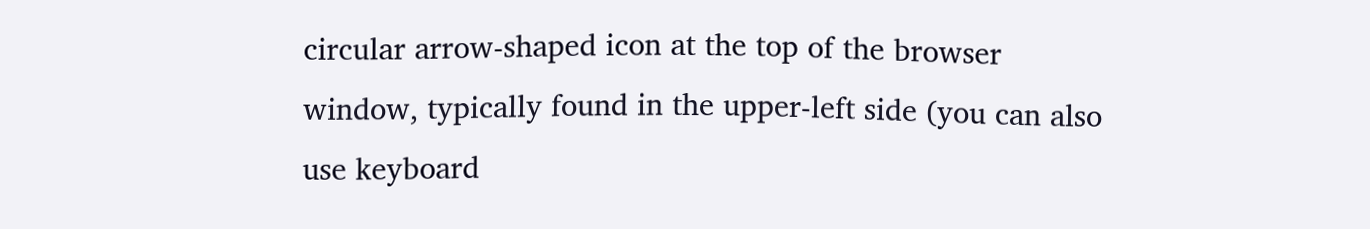circular arrow-shaped icon at the top of the browser window, typically found in the upper-left side (you can also use keyboard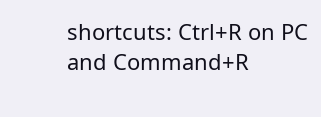shortcuts: Ctrl+R on PC and Command+R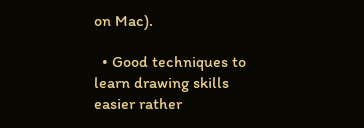on Mac).

  • Good techniques to learn drawing skills easier rather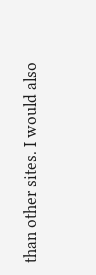than other sites. I would also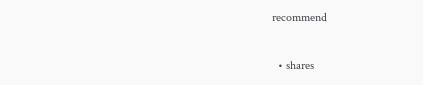recommend

  • shares